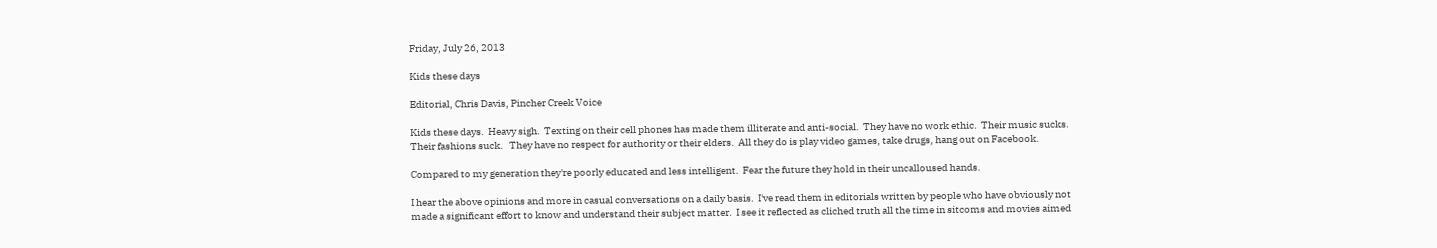Friday, July 26, 2013

Kids these days

Editorial, Chris Davis, Pincher Creek Voice

Kids these days.  Heavy sigh.  Texting on their cell phones has made them illiterate and anti-social.  They have no work ethic.  Their music sucks.  Their fashions suck.   They have no respect for authority or their elders.  All they do is play video games, take drugs, hang out on Facebook.

Compared to my generation they're poorly educated and less intelligent.  Fear the future they hold in their uncalloused hands.

I hear the above opinions and more in casual conversations on a daily basis.  I've read them in editorials written by people who have obviously not made a significant effort to know and understand their subject matter.  I see it reflected as cliched truth all the time in sitcoms and movies aimed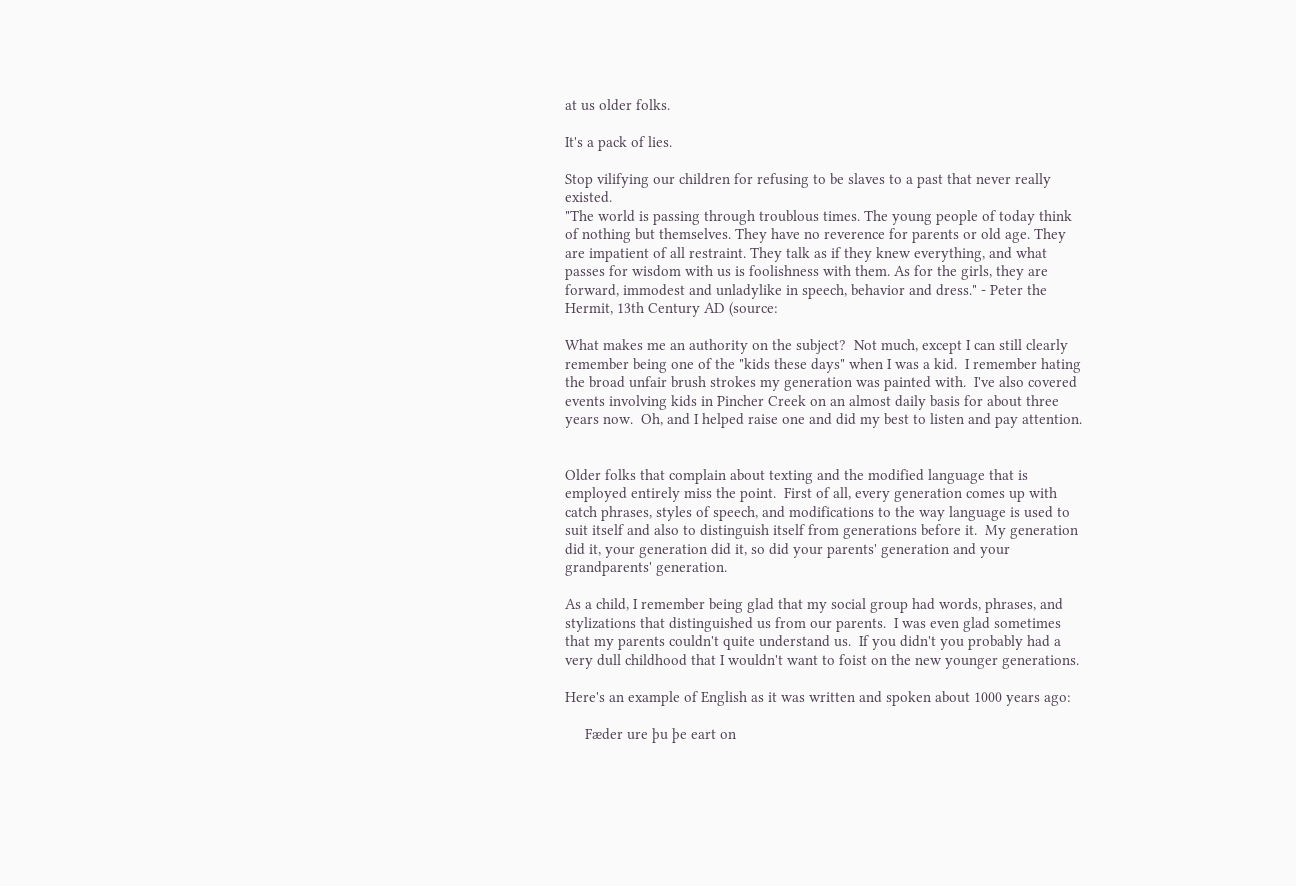at us older folks.

It's a pack of lies.

Stop vilifying our children for refusing to be slaves to a past that never really existed.
"The world is passing through troublous times. The young people of today think of nothing but themselves. They have no reverence for parents or old age. They are impatient of all restraint. They talk as if they knew everything, and what passes for wisdom with us is foolishness with them. As for the girls, they are forward, immodest and unladylike in speech, behavior and dress." - Peter the Hermit, 13th Century AD (source:

What makes me an authority on the subject?  Not much, except I can still clearly remember being one of the "kids these days" when I was a kid.  I remember hating the broad unfair brush strokes my generation was painted with.  I've also covered events involving kids in Pincher Creek on an almost daily basis for about three years now.  Oh, and I helped raise one and did my best to listen and pay attention.


Older folks that complain about texting and the modified language that is employed entirely miss the point.  First of all, every generation comes up with catch phrases, styles of speech, and modifications to the way language is used to suit itself and also to distinguish itself from generations before it.  My generation did it, your generation did it, so did your parents' generation and your grandparents' generation.

As a child, I remember being glad that my social group had words, phrases, and stylizations that distinguished us from our parents.  I was even glad sometimes that my parents couldn't quite understand us.  If you didn't you probably had a very dull childhood that I wouldn't want to foist on the new younger generations.

Here's an example of English as it was written and spoken about 1000 years ago:

     Fæder ure þu þe eart on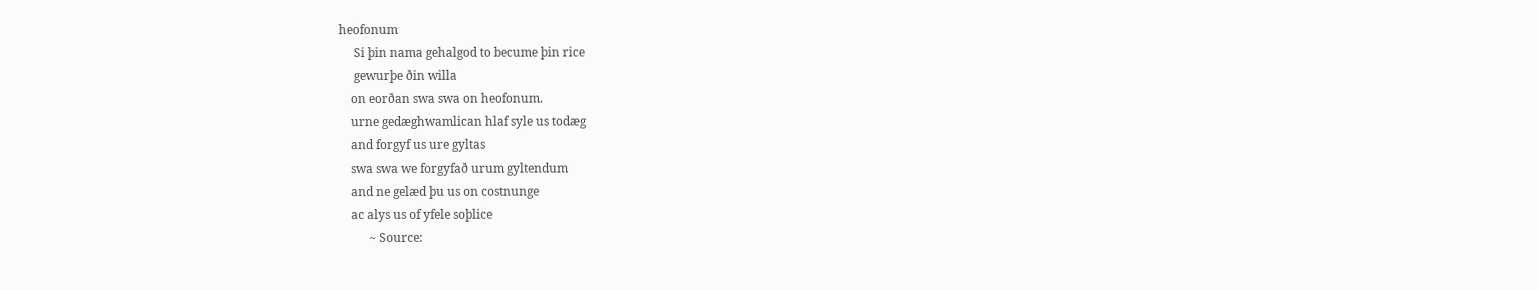heofonum
     Si þin nama gehalgod to becume þin rice
     gewurþe ðin willa
    on eorðan swa swa on heofonum.
    urne gedæghwamlican hlaf syle us todæg
    and forgyf us ure gyltas
    swa swa we forgyfað urum gyltendum
    and ne gelæd þu us on costnunge
    ac alys us of yfele soþlice
          ~ Source: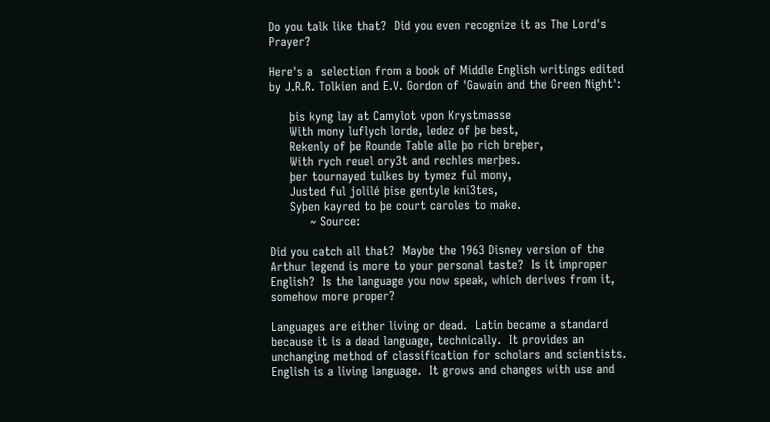Do you talk like that?  Did you even recognize it as The Lord's Prayer?

Here's a  selection from a book of Middle English writings edited by J.R.R. Tolkien and E.V. Gordon of 'Gawain and the Green Night':

     þis kyng lay at Camylot vpon Krystmasse
     With mony luflych lorde, ledez of þe best,
     Rekenly of þe Rounde Table alle þo rich breþer,
     With rych reuel ory3t and rechles merþes.
     þer tournayed tulkes by tymez ful mony,
     Justed ful jolilé þise gentyle kni3tes,
     Syþen kayred to þe court caroles to make.
          ~ Source:

Did you catch all that?  Maybe the 1963 Disney version of the Arthur legend is more to your personal taste?  Is it improper English?  Is the language you now speak, which derives from it, somehow more proper?

Languages are either living or dead.  Latin became a standard because it is a dead language, technically.  It provides an unchanging method of classification for scholars and scientists.  English is a living language.  It grows and changes with use and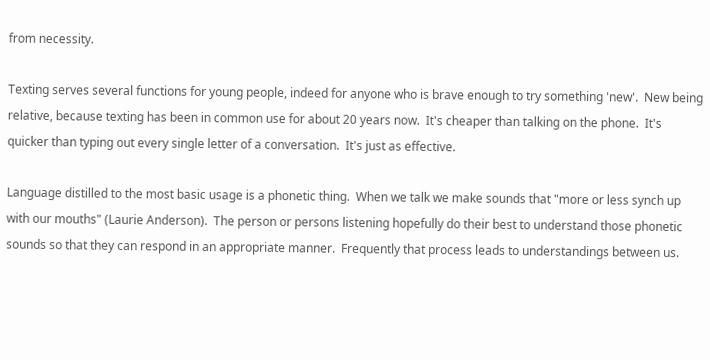from necessity.

Texting serves several functions for young people, indeed for anyone who is brave enough to try something 'new'.  New being relative, because texting has been in common use for about 20 years now.  It's cheaper than talking on the phone.  It's quicker than typing out every single letter of a conversation.  It's just as effective.

Language distilled to the most basic usage is a phonetic thing.  When we talk we make sounds that "more or less synch up with our mouths" (Laurie Anderson).  The person or persons listening hopefully do their best to understand those phonetic sounds so that they can respond in an appropriate manner.  Frequently that process leads to understandings between us.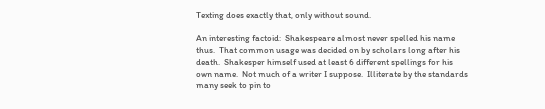Texting does exactly that, only without sound.

An interesting factoid:  Shakespeare almost never spelled his name thus.  That common usage was decided on by scholars long after his death.  Shakesper himself used at least 6 different spellings for his own name.  Not much of a writer I suppose.  Illiterate by the standards many seek to pin to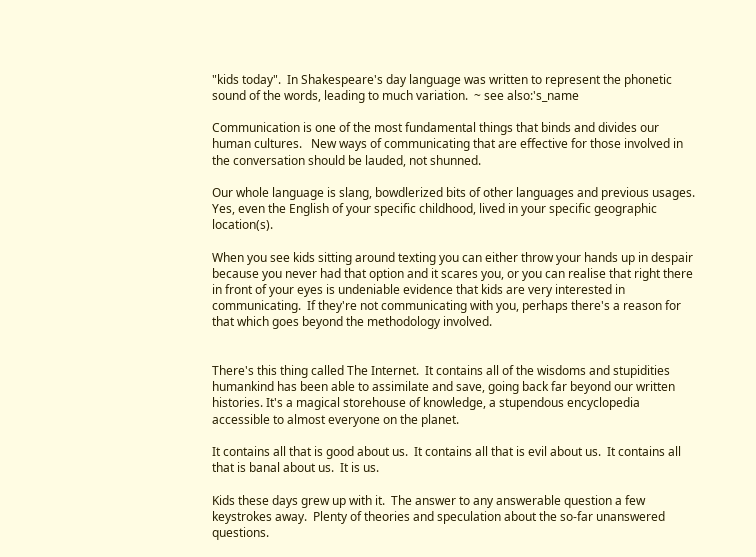"kids today".  In Shakespeare's day language was written to represent the phonetic sound of the words, leading to much variation.  ~ see also:'s_name

Communication is one of the most fundamental things that binds and divides our human cultures.   New ways of communicating that are effective for those involved in the conversation should be lauded, not shunned.

Our whole language is slang, bowdlerized bits of other languages and previous usages.  Yes, even the English of your specific childhood, lived in your specific geographic location(s).

When you see kids sitting around texting you can either throw your hands up in despair because you never had that option and it scares you, or you can realise that right there in front of your eyes is undeniable evidence that kids are very interested in communicating.  If they're not communicating with you, perhaps there's a reason for that which goes beyond the methodology involved.


There's this thing called The Internet.  It contains all of the wisdoms and stupidities humankind has been able to assimilate and save, going back far beyond our written histories. It's a magical storehouse of knowledge, a stupendous encyclopedia accessible to almost everyone on the planet.

It contains all that is good about us.  It contains all that is evil about us.  It contains all that is banal about us.  It is us.

Kids these days grew up with it.  The answer to any answerable question a few keystrokes away.  Plenty of theories and speculation about the so-far unanswered questions.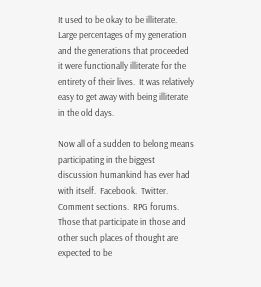It used to be okay to be illiterate.  Large percentages of my generation and the generations that proceeded it were functionally illiterate for the entirety of their lives.  It was relatively easy to get away with being illiterate in the old days.

Now all of a sudden to belong means participating in the biggest discussion humankind has ever had with itself.  Facebook.  Twitter.  Comment sections.  RPG forums.   Those that participate in those and other such places of thought are expected to be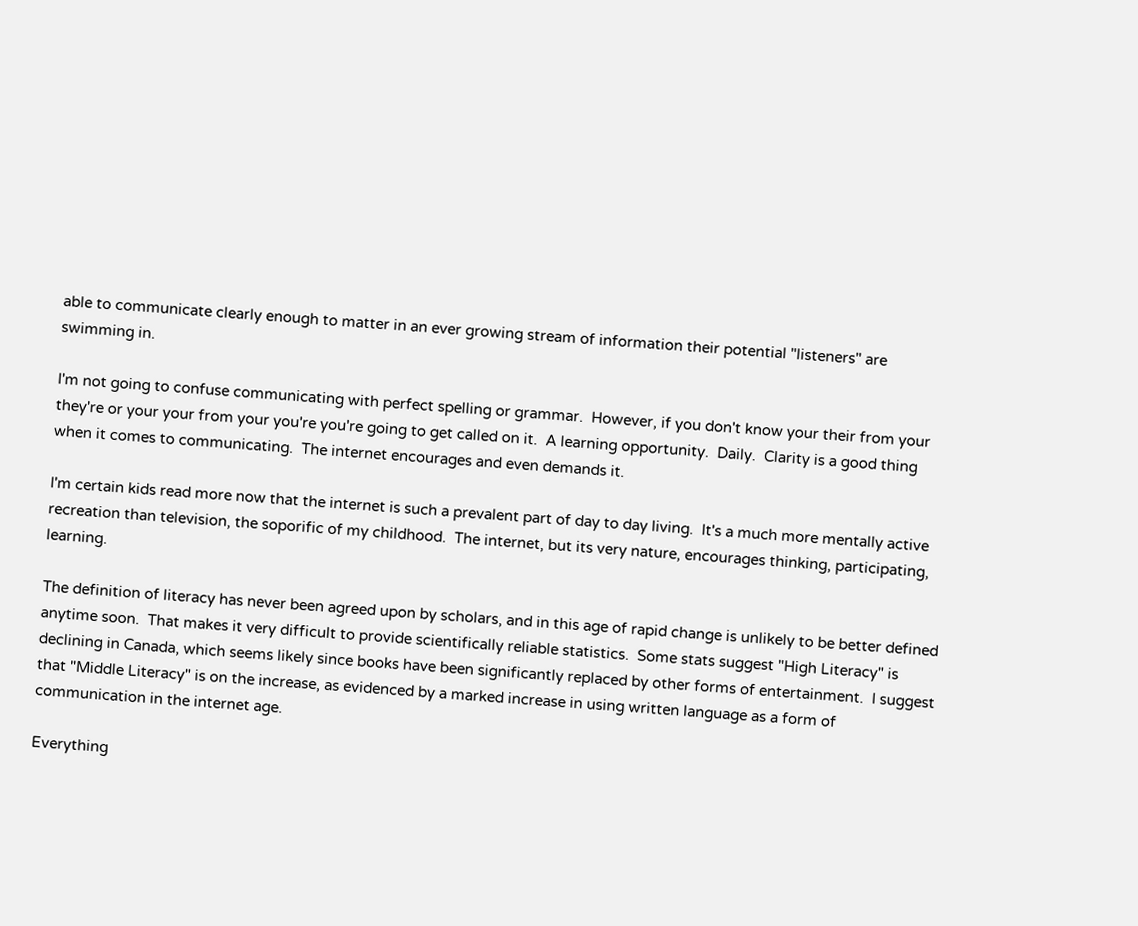able to communicate clearly enough to matter in an ever growing stream of information their potential "listeners" are swimming in.

I'm not going to confuse communicating with perfect spelling or grammar.  However, if you don't know your their from your they're or your your from your you're you're going to get called on it.  A learning opportunity.  Daily.  Clarity is a good thing when it comes to communicating.  The internet encourages and even demands it.

I'm certain kids read more now that the internet is such a prevalent part of day to day living.  It's a much more mentally active recreation than television, the soporific of my childhood.  The internet, but its very nature, encourages thinking, participating, learning.

The definition of literacy has never been agreed upon by scholars, and in this age of rapid change is unlikely to be better defined anytime soon.  That makes it very difficult to provide scientifically reliable statistics.  Some stats suggest "High Literacy" is declining in Canada, which seems likely since books have been significantly replaced by other forms of entertainment.  I suggest that "Middle Literacy" is on the increase, as evidenced by a marked increase in using written language as a form of communication in the internet age.

Everything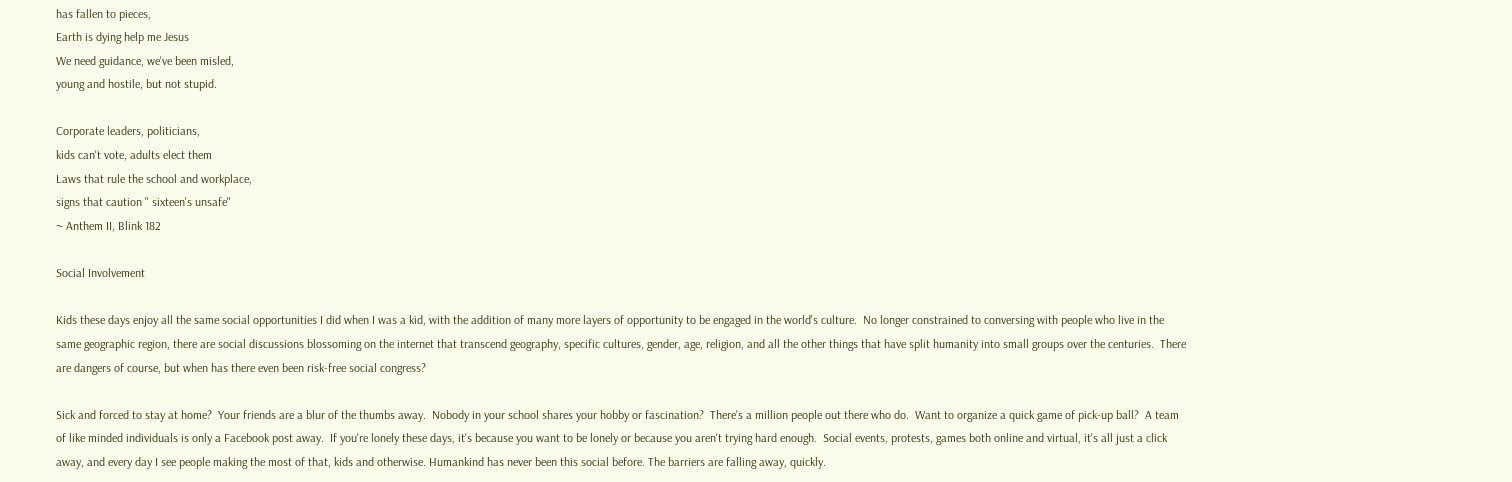has fallen to pieces,
Earth is dying help me Jesus
We need guidance, we've been misled,
young and hostile, but not stupid.

Corporate leaders, politicians,
kids can't vote, adults elect them
Laws that rule the school and workplace,
signs that caution " sixteen's unsafe"
~ Anthem II, Blink 182

Social Involvement

Kids these days enjoy all the same social opportunities I did when I was a kid, with the addition of many more layers of opportunity to be engaged in the world's culture.  No longer constrained to conversing with people who live in the same geographic region, there are social discussions blossoming on the internet that transcend geography, specific cultures, gender, age, religion, and all the other things that have split humanity into small groups over the centuries.  There are dangers of course, but when has there even been risk-free social congress?

Sick and forced to stay at home?  Your friends are a blur of the thumbs away.  Nobody in your school shares your hobby or fascination?  There's a million people out there who do.  Want to organize a quick game of pick-up ball?  A team of like minded individuals is only a Facebook post away.  If you're lonely these days, it's because you want to be lonely or because you aren't trying hard enough.  Social events, protests, games both online and virtual, it's all just a click away, and every day I see people making the most of that, kids and otherwise. Humankind has never been this social before. The barriers are falling away, quickly.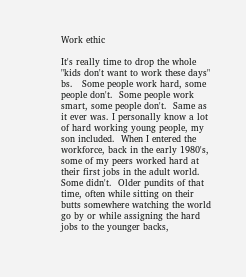Work ethic

It's really time to drop the whole "kids don't want to work these days"  bs.   Some people work hard, some people don't.  Some people work smart, some people don't.  Same as it ever was. I personally know a lot of hard working young people, my son included.  When I entered the workforce, back in the early 1980's, some of my peers worked hard at their first jobs in the adult world.  Some didn't.  Older pundits of that time, often while sitting on their butts somewhere watching the world go by or while assigning the hard jobs to the younger backs,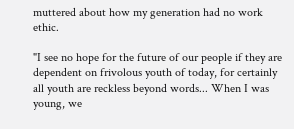muttered about how my generation had no work ethic.

"I see no hope for the future of our people if they are dependent on frivolous youth of today, for certainly all youth are reckless beyond words... When I was young, we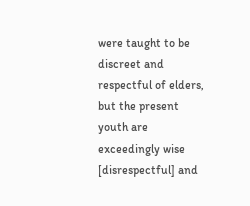were taught to be discreet and respectful of elders, but the present youth are exceedingly wise [disrespectful] and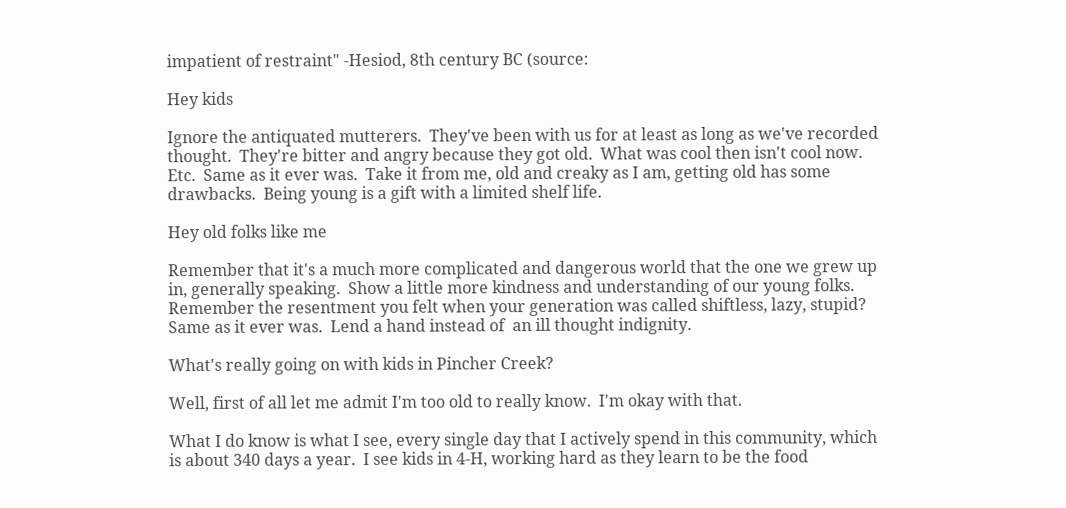impatient of restraint" -Hesiod, 8th century BC (source:

Hey kids

Ignore the antiquated mutterers.  They've been with us for at least as long as we've recorded thought.  They're bitter and angry because they got old.  What was cool then isn't cool now.  Etc.  Same as it ever was.  Take it from me, old and creaky as I am, getting old has some drawbacks.  Being young is a gift with a limited shelf life.

Hey old folks like me

Remember that it's a much more complicated and dangerous world that the one we grew up in, generally speaking.  Show a little more kindness and understanding of our young folks.  Remember the resentment you felt when your generation was called shiftless, lazy, stupid?  Same as it ever was.  Lend a hand instead of  an ill thought indignity.

What's really going on with kids in Pincher Creek?

Well, first of all let me admit I'm too old to really know.  I'm okay with that.

What I do know is what I see, every single day that I actively spend in this community, which is about 340 days a year.  I see kids in 4-H, working hard as they learn to be the food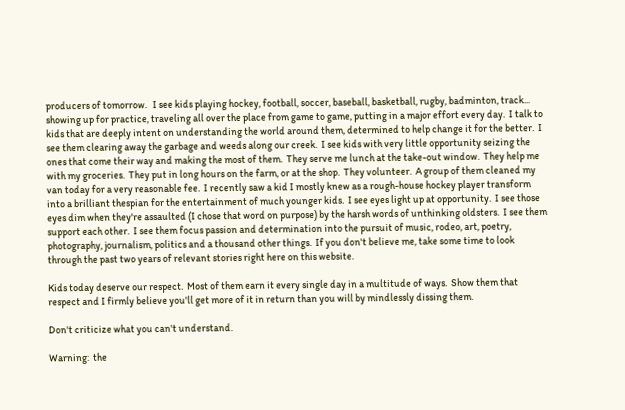producers of tomorrow.   I see kids playing hockey, football, soccer, baseball, basketball, rugby, badminton, track...  showing up for practice, traveling all over the place from game to game, putting in a major effort every day.  I talk to kids that are deeply intent on understanding the world around them, determined to help change it for the better.  I see them clearing away the garbage and weeds along our creek.  I see kids with very little opportunity seizing the ones that come their way and making the most of them.  They serve me lunch at the take-out window.  They help me with my groceries.  They put in long hours on the farm, or at the shop.  They volunteer.  A group of them cleaned my van today for a very reasonable fee.  I recently saw a kid I mostly knew as a rough-house hockey player transform into a brilliant thespian for the entertainment of much younger kids.  I see eyes light up at opportunity.  I see those eyes dim when they're assaulted (I chose that word on purpose) by the harsh words of unthinking oldsters.  I see them support each other.  I see them focus passion and determination into the pursuit of music, rodeo, art, poetry, photography, journalism, politics and a thousand other things.  If you don't believe me, take some time to look through the past two years of relevant stories right here on this website.

Kids today deserve our respect.  Most of them earn it every single day in a multitude of ways.  Show them that respect and I firmly believe you'll get more of it in return than you will by mindlessly dissing them.

Don't criticize what you can't understand.

Warning:  the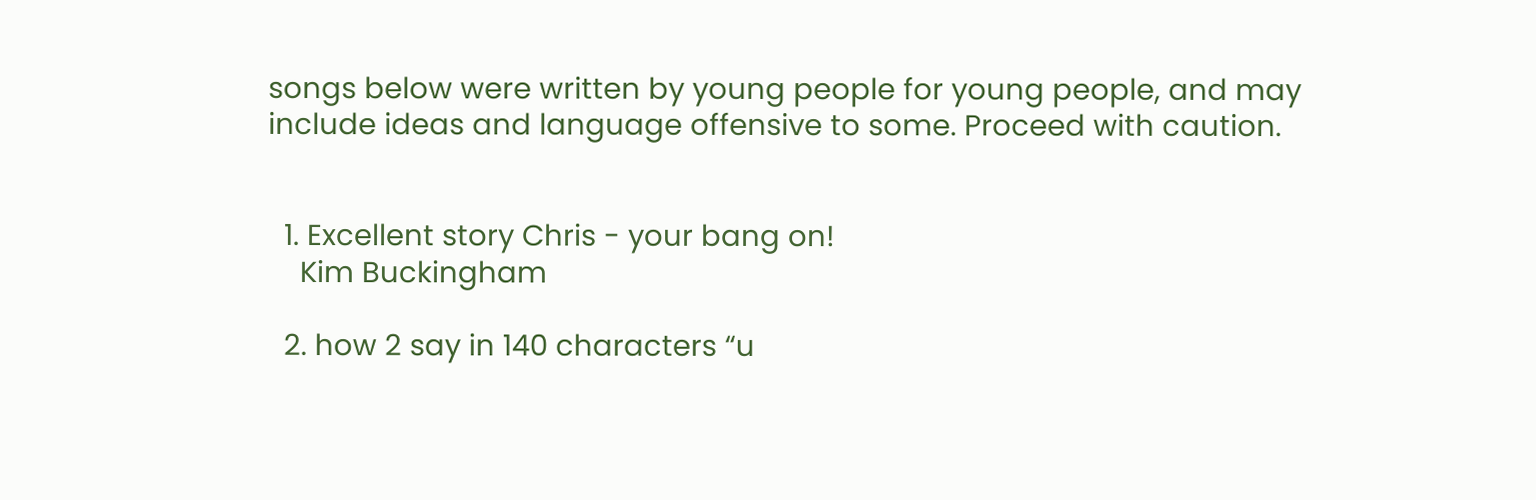songs below were written by young people for young people, and may include ideas and language offensive to some. Proceed with caution.


  1. Excellent story Chris - your bang on!
    Kim Buckingham

  2. how 2 say in 140 characters “u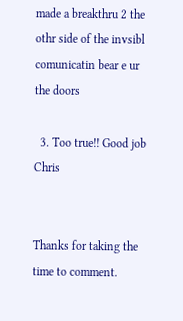made a breakthru 2 the othr side of the invsibl comunicatin bear e ur the doors

  3. Too true!! Good job Chris


Thanks for taking the time to comment.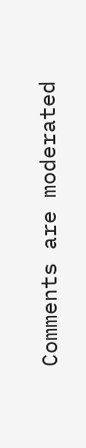Comments are moderated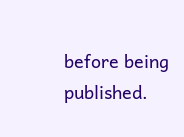before being published.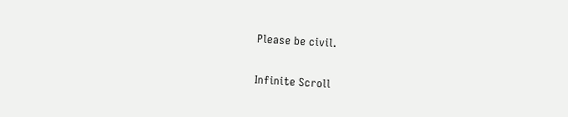Please be civil.

Infinite Scroll